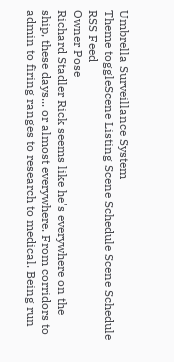Umbrella Surveillance System
Theme toggleScene Listing Scene Schedule Scene Schedule RSS Feed
Owner Pose
Richard Stadler Rick seems like he's everywhere on the ship, these days... or almost everywhere. From corridors to admin to firing ranges to research to medical. Being run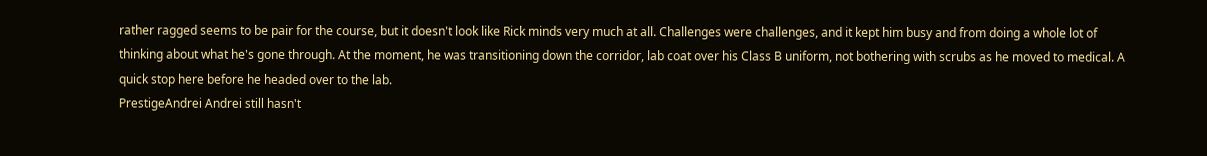rather ragged seems to be pair for the course, but it doesn't look like Rick minds very much at all. Challenges were challenges, and it kept him busy and from doing a whole lot of thinking about what he's gone through. At the moment, he was transitioning down the corridor, lab coat over his Class B uniform, not bothering with scrubs as he moved to medical. A quick stop here before he headed over to the lab.
PrestigeAndrei Andrei still hasn't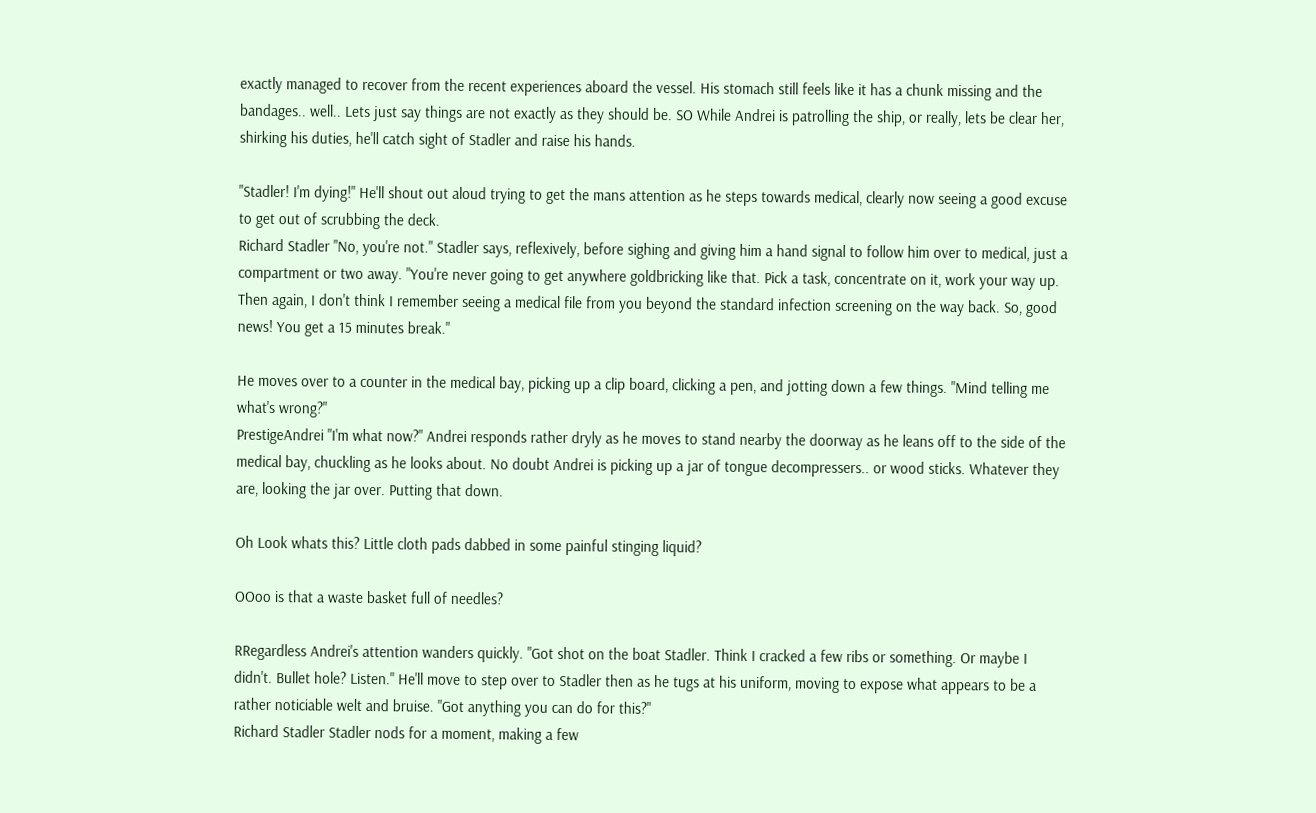exactly managed to recover from the recent experiences aboard the vessel. His stomach still feels like it has a chunk missing and the bandages.. well.. Lets just say things are not exactly as they should be. SO While Andrei is patrolling the ship, or really, lets be clear her, shirking his duties, he'll catch sight of Stadler and raise his hands.

"Stadler! I'm dying!" He'll shout out aloud trying to get the mans attention as he steps towards medical, clearly now seeing a good excuse to get out of scrubbing the deck.
Richard Stadler "No, you're not." Stadler says, reflexively, before sighing and giving him a hand signal to follow him over to medical, just a compartment or two away. "You're never going to get anywhere goldbricking like that. Pick a task, concentrate on it, work your way up. Then again, I don't think I remember seeing a medical file from you beyond the standard infection screening on the way back. So, good news! You get a 15 minutes break."

He moves over to a counter in the medical bay, picking up a clip board, clicking a pen, and jotting down a few things. "Mind telling me what's wrong?"
PrestigeAndrei "I'm what now?" Andrei responds rather dryly as he moves to stand nearby the doorway as he leans off to the side of the medical bay, chuckling as he looks about. No doubt Andrei is picking up a jar of tongue decompressers.. or wood sticks. Whatever they are, looking the jar over. Putting that down.

Oh Look whats this? Little cloth pads dabbed in some painful stinging liquid?

OOoo is that a waste basket full of needles?

RRegardless Andrei's attention wanders quickly. "Got shot on the boat Stadler. Think I cracked a few ribs or something. Or maybe I didn't. Bullet hole? Listen." He'll move to step over to Stadler then as he tugs at his uniform, moving to expose what appears to be a rather noticiable welt and bruise. "Got anything you can do for this?"
Richard Stadler Stadler nods for a moment, making a few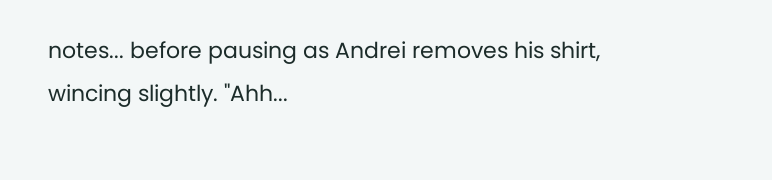notes... before pausing as Andrei removes his shirt, wincing slightly. "Ahh...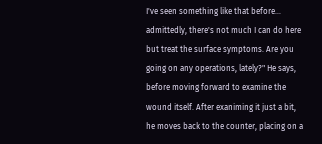I've seen something like that before... admittedly, there's not much I can do here but treat the surface symptoms. Are you going on any operations, lately?" He says, before moving forward to examine the wound itself. After exaniming it just a bit, he moves back to the counter, placing on a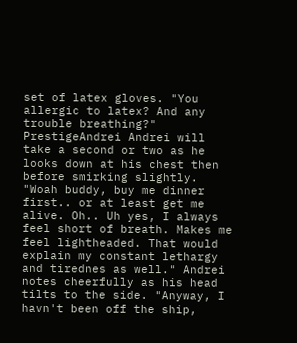set of latex gloves. "You allergic to latex? And any trouble breathing?"
PrestigeAndrei Andrei will take a second or two as he looks down at his chest then before smirking slightly. "Woah buddy, buy me dinner first.. or at least get me alive. Oh.. Uh yes, I always feel short of breath. Makes me feel lightheaded. That would explain my constant lethargy and tirednes as well." Andrei notes cheerfully as his head tilts to the side. "Anyway, I havn't been off the ship,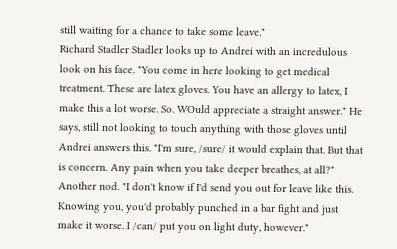still waiting for a chance to take some leave."
Richard Stadler Stadler looks up to Andrei with an incredulous look on his face. "You come in here looking to get medical treatment. These are latex gloves. You have an allergy to latex, I make this a lot worse. So. WOuld appreciate a straight answer." He says, still not looking to touch anything with those gloves until Andrei answers this. "I'm sure, /sure/ it would explain that. But that is concern. Any pain when you take deeper breathes, at all?" Another nod. "I don't know if I'd send you out for leave like this. Knowing you, you'd probably punched in a bar fight and just make it worse. I /can/ put you on light duty, however."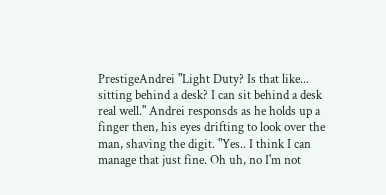PrestigeAndrei "Light Duty? Is that like... sitting behind a desk? I can sit behind a desk real well." Andrei responsds as he holds up a finger then, his eyes drifting to look over the man, shaving the digit. "Yes.. I think I can manage that just fine. Oh uh, no I'm not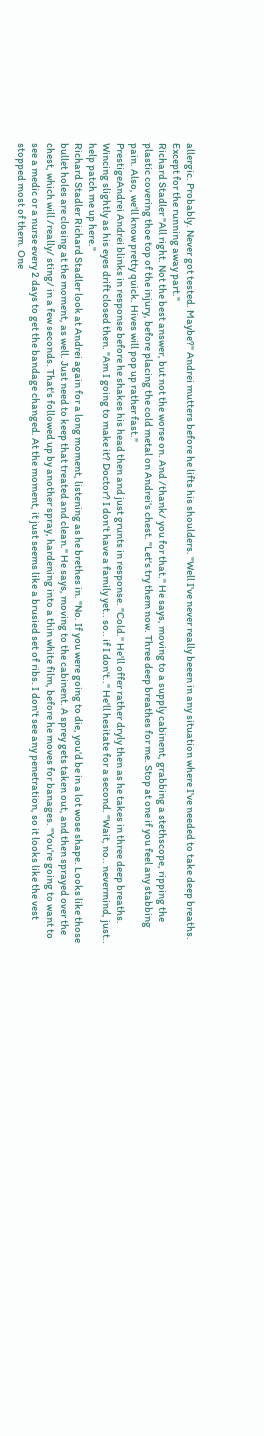allergic. Probably. Never got tested. Maybe?" Andrei mutters before he lifts his shoulders. "Well I've never really beeen in any situation where I've needed to take deep breaths. Except for the running away part."
Richard Stadler "All right. Not the best answer, but not the worse on. And /thank/ you for that." He says, moving to a supply cabinent, grabbing a stethscope, ripping the plastic covering thoe top of the injury, before placing the cold metal on Andrei's chest. "Let's try them now. Three deep breathes for me. Stop at one if you feel any stabbing pain. Also, we'll know pretty quick. Hives will pop up rather fast."
PrestigeAndrei Andrei blinks in response before he shakes his head then and just grunts in response. "Cold." He'll offer rather dryly then as he takes in three deep breaths. Wincing slightly as his eyes drift closed then. "Am I going to make it? Doctor? I don't have a family yet.. so.. if I don't.." He'll hesitate for a second. "Wait, no.. nevermind, just.. help patch me up here."
Richard Stadler Richard Stadler look at Andrei again for a long moment, listening as he brethes in. "No. If you were going to die, you'd be in a lot wose shape. Looks like those bullet holes are closing at the moment, as well. Just need to keep that treated and clean." He says, moving to the cabinent. A sprey gets taken out, and then sprayed over the chest, which will /really/ sting/ in a few seconds. That's followed up by another spray, hardening into a thin white film, before he moves for banages. "You're going to want to see a medic or a nurse every 2 days to get the bandage changed. At the moment, it just seems like a brusied set of ribs. I don't see any penetration, so it looks like the vest stopped most of them. One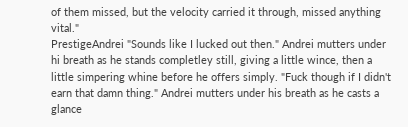of them missed, but the velocity carried it through, missed anything vital."
PrestigeAndrei "Sounds like I lucked out then." Andrei mutters under hi breath as he stands completley still, giving a little wince, then a little simpering whine before he offers simply. "Fuck though if I didn't earn that damn thing." Andrei mutters under his breath as he casts a glance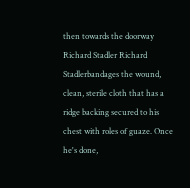then towards the doorway
Richard Stadler Richard Stadlerbandages the wound, clean, sterile cloth that has a ridge backing secured to his chest with roles of guaze. Once he's done,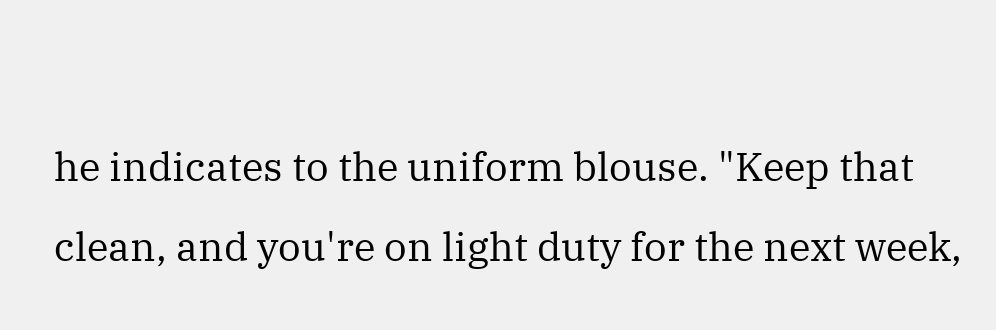he indicates to the uniform blouse. "Keep that clean, and you're on light duty for the next week,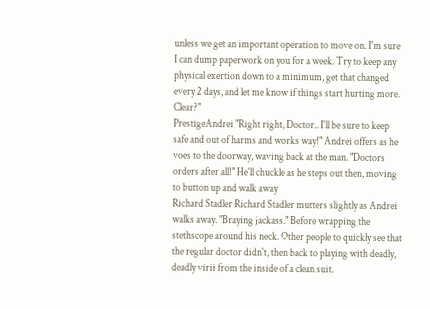unless we get an important operation to move on. I'm sure I can dump paperwork on you for a week. Try to keep any physical exertion down to a minimum, get that changed every 2 days, and let me know if things start hurting more. Clear?"
PrestigeAndrei "Right right, Doctor.. I'll be sure to keep safe and out of harms and works way!" Andrei offers as he voes to the doorway, waving back at the man. "Doctors orders after all!" He'll chuckle as he steps out then, moving to button up and walk away
Richard Stadler Richard Stadler mutters slightly as Andrei walks away. "Braying jackass." Before wrapping the stethscope around his neck. Other people to quickly see that the regular doctor didn't, then back to playing with deadly, deadly virii from the inside of a clean suit.